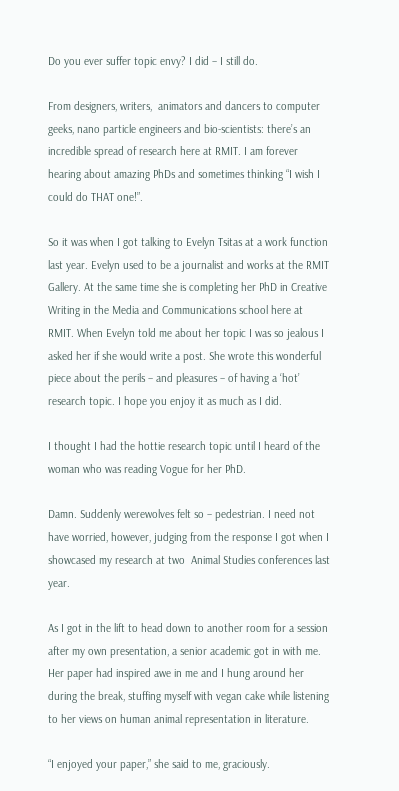Do you ever suffer topic envy? I did – I still do.

From designers, writers,  animators and dancers to computer geeks, nano particle engineers and bio-scientists: there’s an incredible spread of research here at RMIT. I am forever hearing about amazing PhDs and sometimes thinking “I wish I could do THAT one!”.

So it was when I got talking to Evelyn Tsitas at a work function last year. Evelyn used to be a journalist and works at the RMIT Gallery. At the same time she is completing her PhD in Creative Writing in the Media and Communications school here at RMIT. When Evelyn told me about her topic I was so jealous I asked her if she would write a post. She wrote this wonderful piece about the perils – and pleasures – of having a ‘hot’ research topic. I hope you enjoy it as much as I did.

I thought I had the hottie research topic until I heard of the woman who was reading Vogue for her PhD.

Damn. Suddenly werewolves felt so – pedestrian. I need not have worried, however, judging from the response I got when I showcased my research at two  Animal Studies conferences last year.

As I got in the lift to head down to another room for a session after my own presentation, a senior academic got in with me. Her paper had inspired awe in me and I hung around her during the break, stuffing myself with vegan cake while listening to her views on human animal representation in literature.

“I enjoyed your paper,” she said to me, graciously.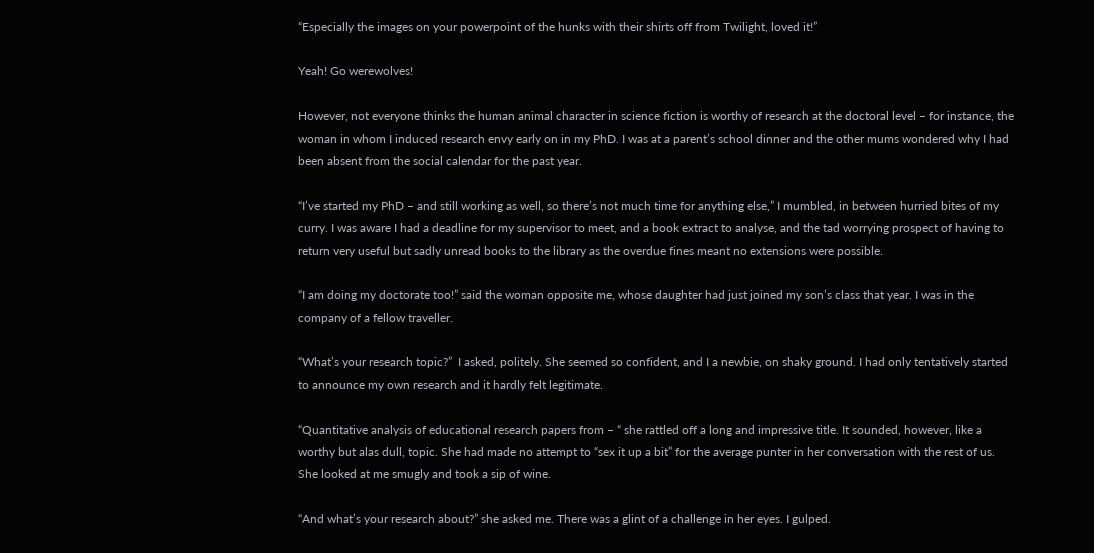“Especially the images on your powerpoint of the hunks with their shirts off from Twilight, loved it!”

Yeah! Go werewolves!

However, not everyone thinks the human animal character in science fiction is worthy of research at the doctoral level – for instance, the woman in whom I induced research envy early on in my PhD. I was at a parent’s school dinner and the other mums wondered why I had been absent from the social calendar for the past year.

“I’ve started my PhD – and still working as well, so there’s not much time for anything else,” I mumbled, in between hurried bites of my curry. I was aware I had a deadline for my supervisor to meet, and a book extract to analyse, and the tad worrying prospect of having to return very useful but sadly unread books to the library as the overdue fines meant no extensions were possible.

“I am doing my doctorate too!” said the woman opposite me, whose daughter had just joined my son’s class that year. I was in the company of a fellow traveller.

“What’s your research topic?”  I asked, politely. She seemed so confident, and I a newbie, on shaky ground. I had only tentatively started to announce my own research and it hardly felt legitimate.

“Quantitative analysis of educational research papers from – “ she rattled off a long and impressive title. It sounded, however, like a worthy but alas dull, topic. She had made no attempt to “sex it up a bit” for the average punter in her conversation with the rest of us. She looked at me smugly and took a sip of wine.

“And what’s your research about?” she asked me. There was a glint of a challenge in her eyes. I gulped.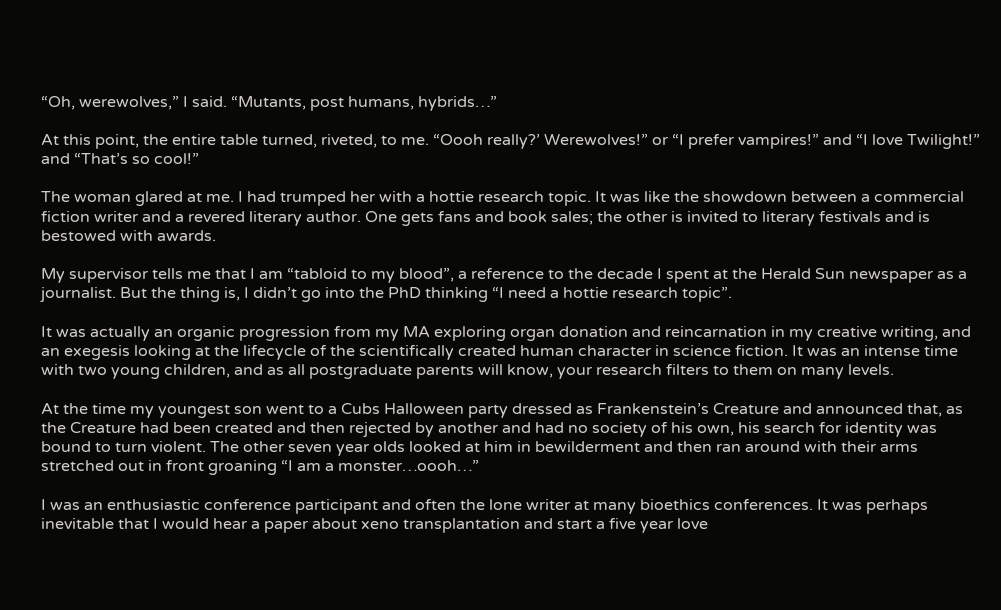“Oh, werewolves,” I said. “Mutants, post humans, hybrids…”

At this point, the entire table turned, riveted, to me. “Oooh really?’ Werewolves!” or “I prefer vampires!” and “I love Twilight!” and “That’s so cool!”

The woman glared at me. I had trumped her with a hottie research topic. It was like the showdown between a commercial fiction writer and a revered literary author. One gets fans and book sales; the other is invited to literary festivals and is bestowed with awards.

My supervisor tells me that I am “tabloid to my blood”, a reference to the decade I spent at the Herald Sun newspaper as a journalist. But the thing is, I didn’t go into the PhD thinking “I need a hottie research topic”.

It was actually an organic progression from my MA exploring organ donation and reincarnation in my creative writing, and an exegesis looking at the lifecycle of the scientifically created human character in science fiction. It was an intense time with two young children, and as all postgraduate parents will know, your research filters to them on many levels.

At the time my youngest son went to a Cubs Halloween party dressed as Frankenstein’s Creature and announced that, as the Creature had been created and then rejected by another and had no society of his own, his search for identity was bound to turn violent. The other seven year olds looked at him in bewilderment and then ran around with their arms stretched out in front groaning “I am a monster…oooh…”

I was an enthusiastic conference participant and often the lone writer at many bioethics conferences. It was perhaps inevitable that I would hear a paper about xeno transplantation and start a five year love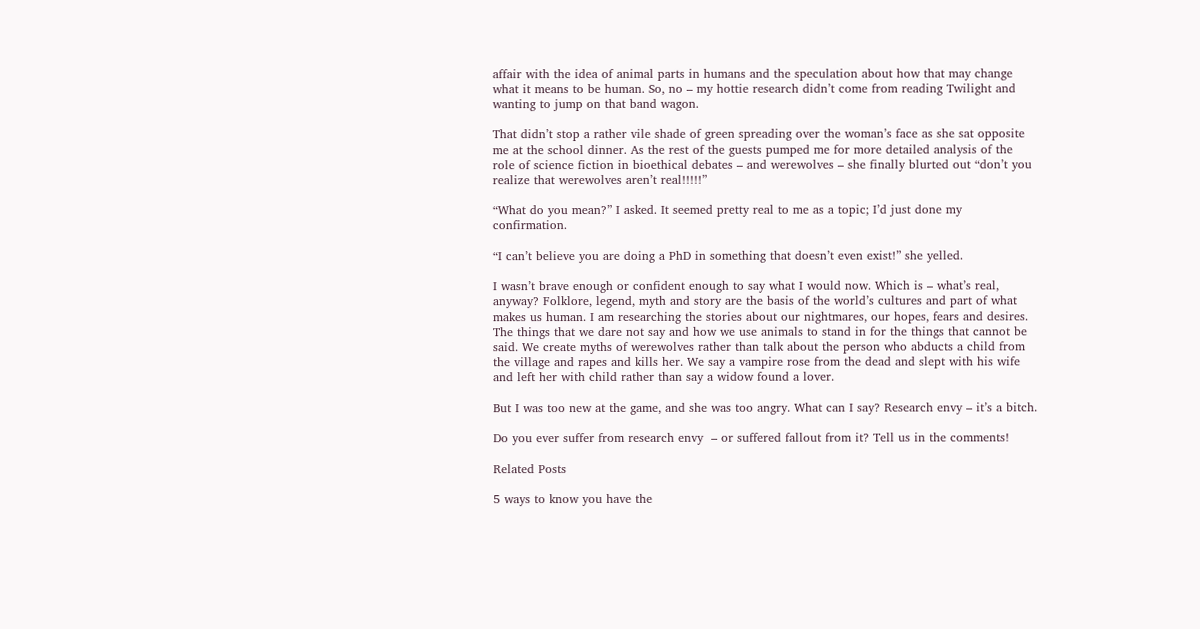affair with the idea of animal parts in humans and the speculation about how that may change what it means to be human. So, no – my hottie research didn’t come from reading Twilight and wanting to jump on that band wagon.

That didn’t stop a rather vile shade of green spreading over the woman’s face as she sat opposite me at the school dinner. As the rest of the guests pumped me for more detailed analysis of the role of science fiction in bioethical debates – and werewolves – she finally blurted out “don’t you realize that werewolves aren’t real!!!!!”

“What do you mean?” I asked. It seemed pretty real to me as a topic; I’d just done my confirmation.

“I can’t believe you are doing a PhD in something that doesn’t even exist!” she yelled.

I wasn’t brave enough or confident enough to say what I would now. Which is – what’s real, anyway? Folklore, legend, myth and story are the basis of the world’s cultures and part of what makes us human. I am researching the stories about our nightmares, our hopes, fears and desires. The things that we dare not say and how we use animals to stand in for the things that cannot be said. We create myths of werewolves rather than talk about the person who abducts a child from the village and rapes and kills her. We say a vampire rose from the dead and slept with his wife and left her with child rather than say a widow found a lover.

But I was too new at the game, and she was too angry. What can I say? Research envy – it’s a bitch.

Do you ever suffer from research envy  – or suffered fallout from it? Tell us in the comments!

Related Posts

5 ways to know you have the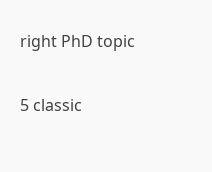right PhD topic

5 classic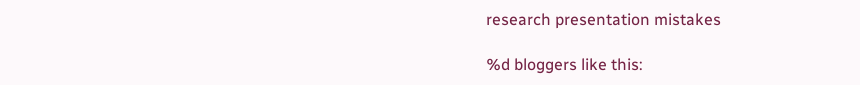research presentation mistakes

%d bloggers like this: